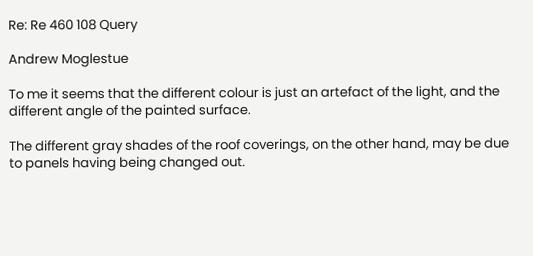Re: Re 460 108 Query

Andrew Moglestue

To me it seems that the different colour is just an artefact of the light, and the different angle of the painted surface.

The different gray shades of the roof coverings, on the other hand, may be due to panels having being changed out.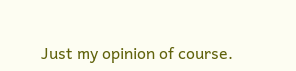Just my opinion of course.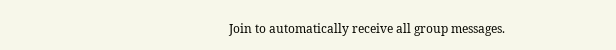Join to automatically receive all group messages.